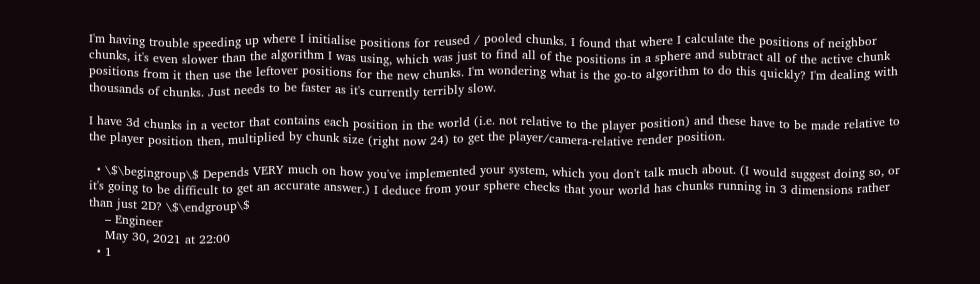I'm having trouble speeding up where I initialise positions for reused / pooled chunks. I found that where I calculate the positions of neighbor chunks, it's even slower than the algorithm I was using, which was just to find all of the positions in a sphere and subtract all of the active chunk positions from it then use the leftover positions for the new chunks. I'm wondering what is the go-to algorithm to do this quickly? I'm dealing with thousands of chunks. Just needs to be faster as it's currently terribly slow.

I have 3d chunks in a vector that contains each position in the world (i.e. not relative to the player position) and these have to be made relative to the player position then, multiplied by chunk size (right now 24) to get the player/camera-relative render position.

  • \$\begingroup\$ Depends VERY much on how you've implemented your system, which you don't talk much about. (I would suggest doing so, or it's going to be difficult to get an accurate answer.) I deduce from your sphere checks that your world has chunks running in 3 dimensions rather than just 2D? \$\endgroup\$
    – Engineer
    May 30, 2021 at 22:00
  • 1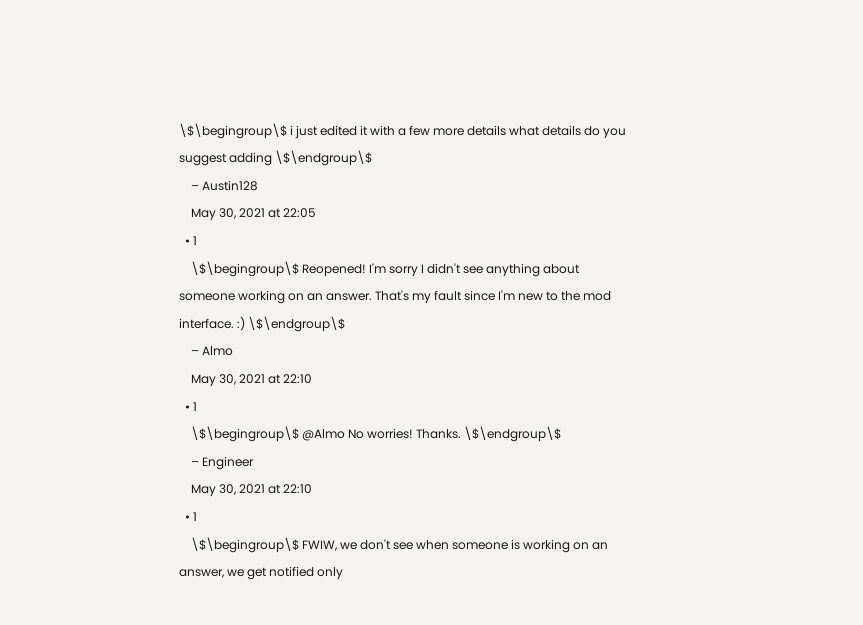\$\begingroup\$ i just edited it with a few more details what details do you suggest adding \$\endgroup\$
    – Austin128
    May 30, 2021 at 22:05
  • 1
    \$\begingroup\$ Reopened! I'm sorry I didn't see anything about someone working on an answer. That's my fault since I'm new to the mod interface. :) \$\endgroup\$
    – Almo
    May 30, 2021 at 22:10
  • 1
    \$\begingroup\$ @Almo No worries! Thanks. \$\endgroup\$
    – Engineer
    May 30, 2021 at 22:10
  • 1
    \$\begingroup\$ FWIW, we don't see when someone is working on an answer, we get notified only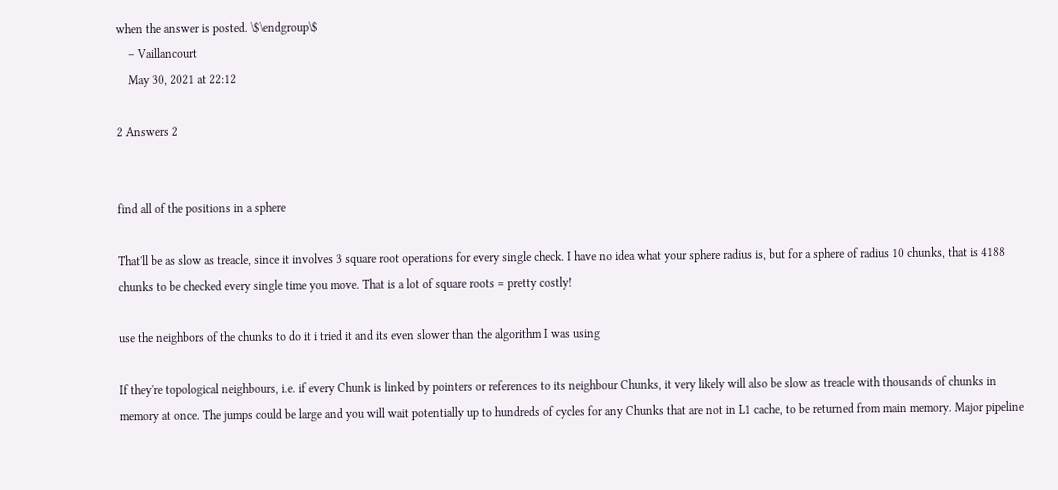when the answer is posted. \$\endgroup\$
    – Vaillancourt
    May 30, 2021 at 22:12

2 Answers 2


find all of the positions in a sphere

That'll be as slow as treacle, since it involves 3 square root operations for every single check. I have no idea what your sphere radius is, but for a sphere of radius 10 chunks, that is 4188 chunks to be checked every single time you move. That is a lot of square roots = pretty costly!

use the neighbors of the chunks to do it i tried it and its even slower than the algorithm I was using

If they're topological neighbours, i.e. if every Chunk is linked by pointers or references to its neighbour Chunks, it very likely will also be slow as treacle with thousands of chunks in memory at once. The jumps could be large and you will wait potentially up to hundreds of cycles for any Chunks that are not in L1 cache, to be returned from main memory. Major pipeline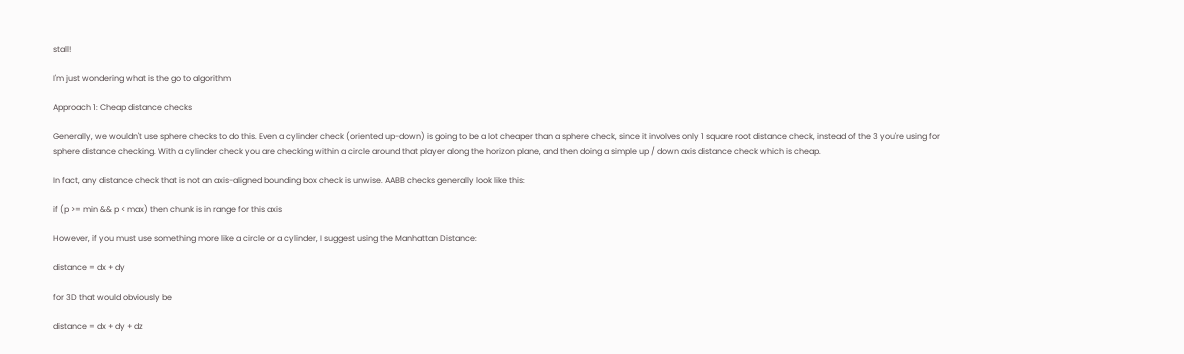stall!

I'm just wondering what is the go to algorithm

Approach 1: Cheap distance checks

Generally, we wouldn't use sphere checks to do this. Even a cylinder check (oriented up-down) is going to be a lot cheaper than a sphere check, since it involves only 1 square root distance check, instead of the 3 you're using for sphere distance checking. With a cylinder check you are checking within a circle around that player along the horizon plane, and then doing a simple up / down axis distance check which is cheap.

In fact, any distance check that is not an axis-aligned bounding box check is unwise. AABB checks generally look like this:

if (p >= min && p < max) then chunk is in range for this axis

However, if you must use something more like a circle or a cylinder, I suggest using the Manhattan Distance:

distance = dx + dy

for 3D that would obviously be

distance = dx + dy + dz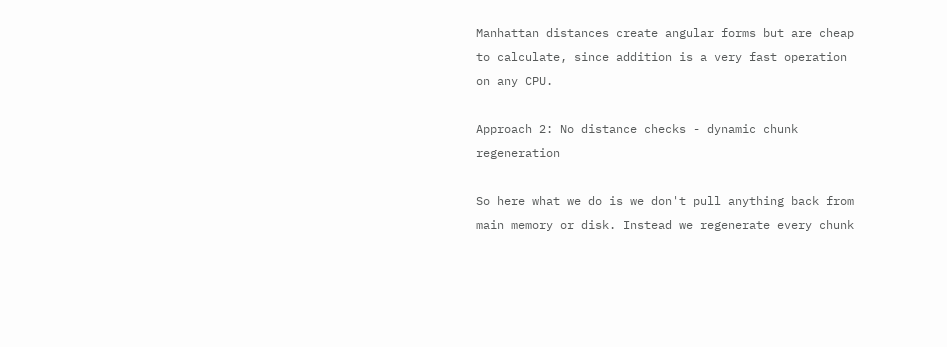Manhattan distances create angular forms but are cheap to calculate, since addition is a very fast operation on any CPU.

Approach 2: No distance checks - dynamic chunk regeneration

So here what we do is we don't pull anything back from main memory or disk. Instead we regenerate every chunk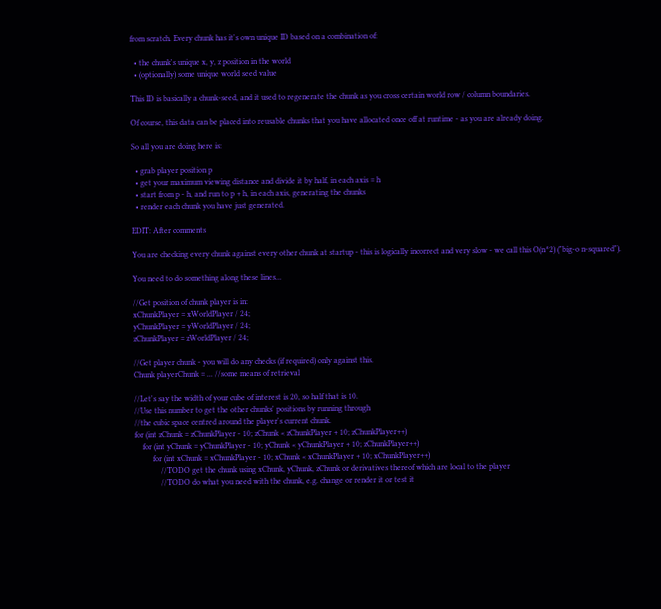from scratch. Every chunk has it's own unique ID based on a combination of:

  • the chunk's unique x, y, z position in the world
  • (optionally) some unique world seed value

This ID is basically a chunk-seed, and it used to regenerate the chunk as you cross certain world row / column boundaries.

Of course, this data can be placed into reusable chunks that you have allocated once off at runtime - as you are already doing.

So all you are doing here is:

  • grab player position p
  • get your maximum viewing distance and divide it by half, in each axis = h
  • start from p - h, and run to p + h, in each axis, generating the chunks
  • render each chunk you have just generated.

EDIT: After comments

You are checking every chunk against every other chunk at startup - this is logically incorrect and very slow - we call this O(n^2) ("big-o n-squared").

You need to do something along these lines...

//Get position of chunk player is in:
xChunkPlayer = xWorldPlayer / 24;
yChunkPlayer = yWorldPlayer / 24;
zChunkPlayer = zWorldPlayer / 24;

//Get player chunk - you will do any checks (if required) only against this.
Chunk playerChunk = ... //some means of retrieval

//Let's say the width of your cube of interest is 20, so half that is 10.
//Use this number to get the other chunks' positions by running through
//the cubic space centred around the player's current chunk.
for (int zChunk = zChunkPlayer - 10; zChunk < zChunkPlayer + 10; zChunkPlayer++)
    for (int yChunk = yChunkPlayer - 10; yChunk < yChunkPlayer + 10; zChunkPlayer++)
         for (int xChunk = xChunkPlayer - 10; xChunk < xChunkPlayer + 10; xChunkPlayer++)
             //TODO get the chunk using xChunk, yChunk, zChunk or derivatives thereof which are local to the player
             //TODO do what you need with the chunk, e.g. change or render it or test it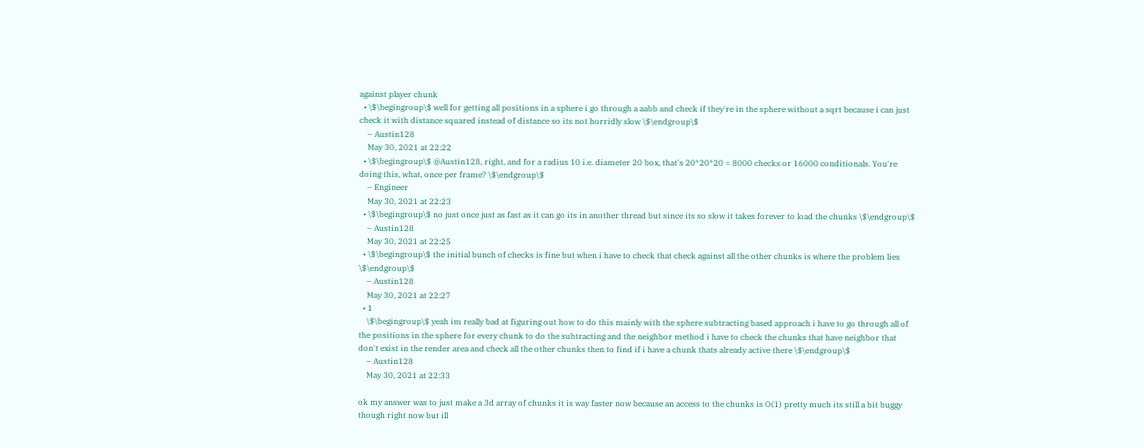against player chunk
  • \$\begingroup\$ well for getting all positions in a sphere i go through a aabb and check if they're in the sphere without a sqrt because i can just check it with distance squared instead of distance so its not horridly slow \$\endgroup\$
    – Austin128
    May 30, 2021 at 22:22
  • \$\begingroup\$ @Austin128, right, and for a radius 10 i.e. diameter 20 box, that's 20*20*20 = 8000 checks or 16000 conditionals. You're doing this, what, once per frame? \$\endgroup\$
    – Engineer
    May 30, 2021 at 22:23
  • \$\begingroup\$ no just once just as fast as it can go its in another thread but since its so slow it takes forever to load the chunks \$\endgroup\$
    – Austin128
    May 30, 2021 at 22:25
  • \$\begingroup\$ the initial bunch of checks is fine but when i have to check that check against all the other chunks is where the problem lies \$\endgroup\$
    – Austin128
    May 30, 2021 at 22:27
  • 1
    \$\begingroup\$ yeah im really bad at figuring out how to do this mainly with the sphere subtracting based approach i have to go through all of the positions in the sphere for every chunk to do the subtracting and the neighbor method i have to check the chunks that have neighbor that don't exist in the render area and check all the other chunks then to find if i have a chunk thats already active there \$\endgroup\$
    – Austin128
    May 30, 2021 at 22:33

ok my answer was to just make a 3d array of chunks it is way faster now because an access to the chunks is O(1) pretty much its still a bit buggy though right now but ill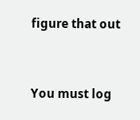figure that out


You must log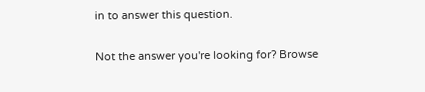in to answer this question.

Not the answer you're looking for? Browse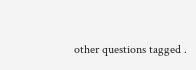other questions tagged .